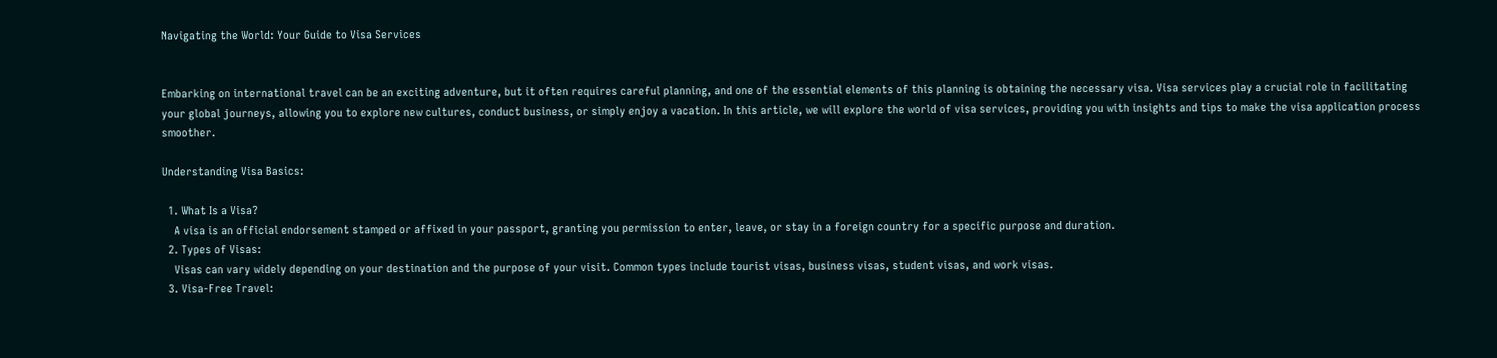Navigating the World: Your Guide to Visa Services


Embarking on international travel can be an exciting adventure, but it often requires careful planning, and one of the essential elements of this planning is obtaining the necessary visa. Visa services play a crucial role in facilitating your global journeys, allowing you to explore new cultures, conduct business, or simply enjoy a vacation. In this article, we will explore the world of visa services, providing you with insights and tips to make the visa application process smoother.

Understanding Visa Basics:

  1. What Is a Visa?
    A visa is an official endorsement stamped or affixed in your passport, granting you permission to enter, leave, or stay in a foreign country for a specific purpose and duration.
  2. Types of Visas:
    Visas can vary widely depending on your destination and the purpose of your visit. Common types include tourist visas, business visas, student visas, and work visas.
  3. Visa-Free Travel: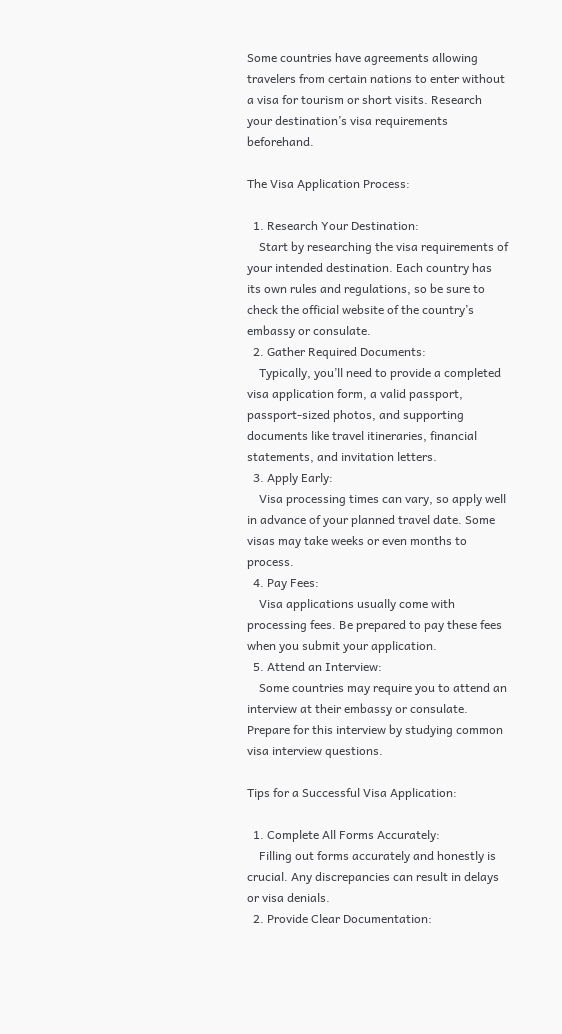Some countries have agreements allowing travelers from certain nations to enter without a visa for tourism or short visits. Research your destination’s visa requirements beforehand.

The Visa Application Process:

  1. Research Your Destination:
    Start by researching the visa requirements of your intended destination. Each country has its own rules and regulations, so be sure to check the official website of the country’s embassy or consulate.
  2. Gather Required Documents:
    Typically, you’ll need to provide a completed visa application form, a valid passport, passport-sized photos, and supporting documents like travel itineraries, financial statements, and invitation letters.
  3. Apply Early:
    Visa processing times can vary, so apply well in advance of your planned travel date. Some visas may take weeks or even months to process.
  4. Pay Fees:
    Visa applications usually come with processing fees. Be prepared to pay these fees when you submit your application.
  5. Attend an Interview:
    Some countries may require you to attend an interview at their embassy or consulate. Prepare for this interview by studying common visa interview questions.

Tips for a Successful Visa Application:

  1. Complete All Forms Accurately:
    Filling out forms accurately and honestly is crucial. Any discrepancies can result in delays or visa denials.
  2. Provide Clear Documentation: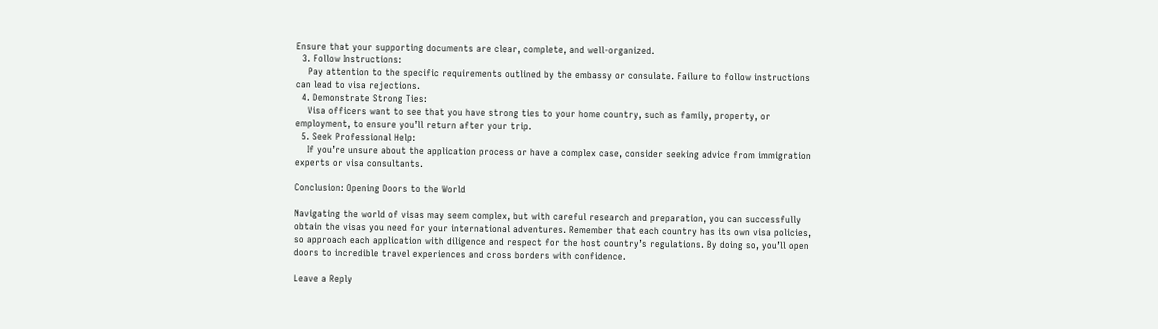Ensure that your supporting documents are clear, complete, and well-organized.
  3. Follow Instructions:
    Pay attention to the specific requirements outlined by the embassy or consulate. Failure to follow instructions can lead to visa rejections.
  4. Demonstrate Strong Ties:
    Visa officers want to see that you have strong ties to your home country, such as family, property, or employment, to ensure you’ll return after your trip.
  5. Seek Professional Help:
    If you’re unsure about the application process or have a complex case, consider seeking advice from immigration experts or visa consultants.

Conclusion: Opening Doors to the World

Navigating the world of visas may seem complex, but with careful research and preparation, you can successfully obtain the visas you need for your international adventures. Remember that each country has its own visa policies, so approach each application with diligence and respect for the host country’s regulations. By doing so, you’ll open doors to incredible travel experiences and cross borders with confidence.

Leave a Reply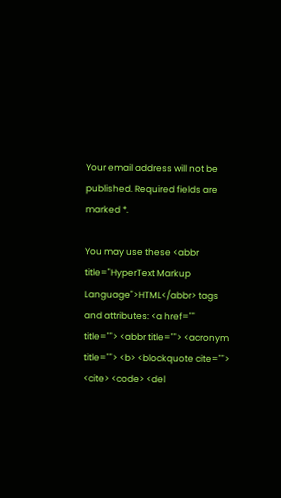Your email address will not be published. Required fields are marked *.

You may use these <abbr title="HyperText Markup Language">HTML</abbr> tags and attributes: <a href="" title=""> <abbr title=""> <acronym title=""> <b> <blockquote cite=""> <cite> <code> <del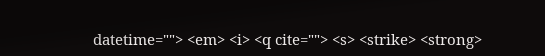datetime=""> <em> <i> <q cite=""> <s> <strike> <strong>